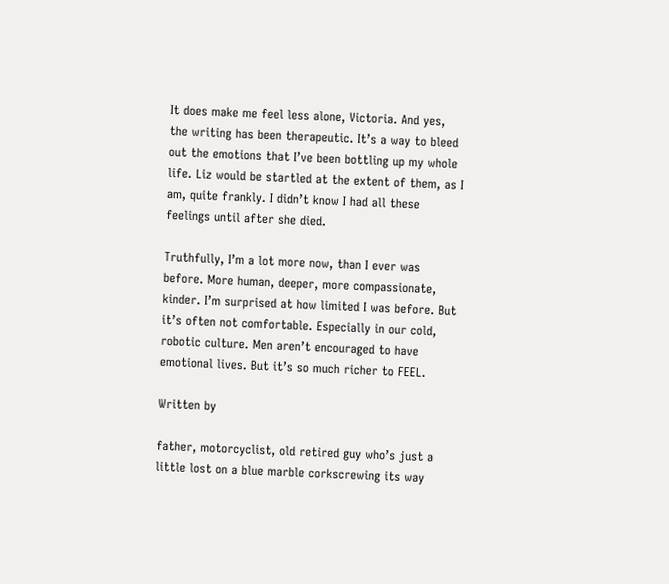It does make me feel less alone, Victoria. And yes, the writing has been therapeutic. It’s a way to bleed out the emotions that I’ve been bottling up my whole life. Liz would be startled at the extent of them, as I am, quite frankly. I didn’t know I had all these feelings until after she died.

Truthfully, I’m a lot more now, than I ever was before. More human, deeper, more compassionate, kinder. I’m surprised at how limited I was before. But it’s often not comfortable. Especially in our cold, robotic culture. Men aren’t encouraged to have emotional lives. But it’s so much richer to FEEL.

Written by

father, motorcyclist, old retired guy who’s just a little lost on a blue marble corkscrewing its way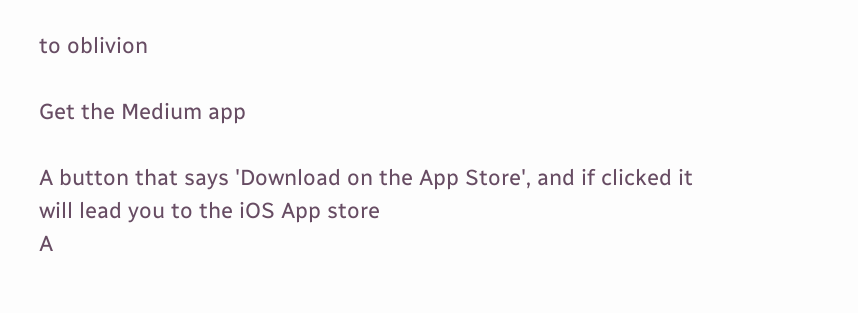to oblivion

Get the Medium app

A button that says 'Download on the App Store', and if clicked it will lead you to the iOS App store
A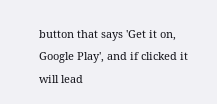button that says 'Get it on, Google Play', and if clicked it will lead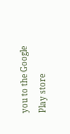you to the Google Play store